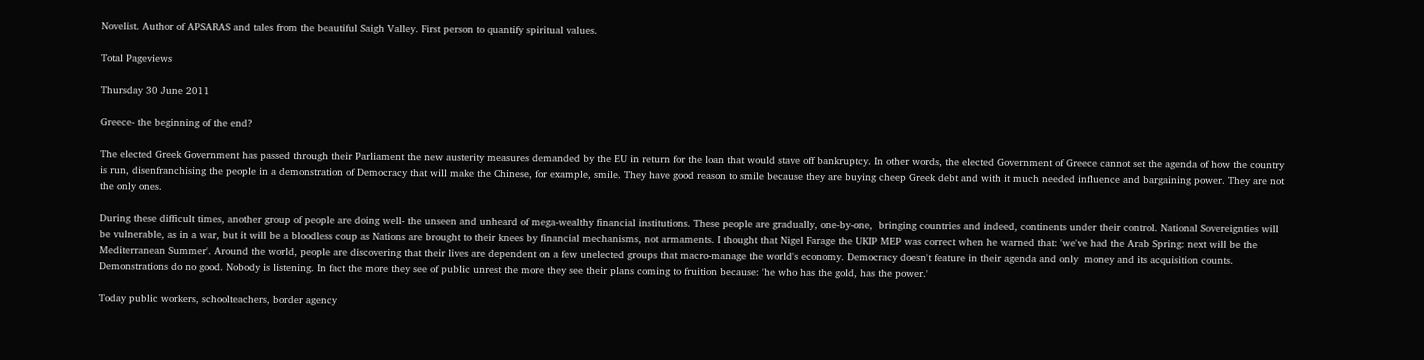Novelist. Author of APSARAS and tales from the beautiful Saigh Valley. First person to quantify spiritual values.

Total Pageviews

Thursday 30 June 2011

Greece- the beginning of the end?

The elected Greek Government has passed through their Parliament the new austerity measures demanded by the EU in return for the loan that would stave off bankruptcy. In other words, the elected Government of Greece cannot set the agenda of how the country is run, disenfranchising the people in a demonstration of Democracy that will make the Chinese, for example, smile. They have good reason to smile because they are buying cheep Greek debt and with it much needed influence and bargaining power. They are not the only ones.

During these difficult times, another group of people are doing well- the unseen and unheard of mega-wealthy financial institutions. These people are gradually, one-by-one,  bringing countries and indeed, continents under their control. National Sovereignties will be vulnerable, as in a war, but it will be a bloodless coup as Nations are brought to their knees by financial mechanisms, not armaments. I thought that Nigel Farage the UKIP MEP was correct when he warned that: 'we've had the Arab Spring: next will be the Mediterranean Summer'. Around the world, people are discovering that their lives are dependent on a few unelected groups that macro-manage the world's economy. Democracy doesn't feature in their agenda and only  money and its acquisition counts. Demonstrations do no good. Nobody is listening. In fact the more they see of public unrest the more they see their plans coming to fruition because: 'he who has the gold, has the power.'

Today public workers, schoolteachers, border agency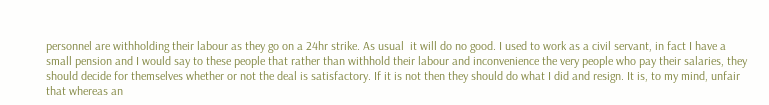personnel are withholding their labour as they go on a 24hr strike. As usual  it will do no good. I used to work as a civil servant, in fact I have a small pension and I would say to these people that rather than withhold their labour and inconvenience the very people who pay their salaries, they should decide for themselves whether or not the deal is satisfactory. If it is not then they should do what I did and resign. It is, to my mind, unfair that whereas an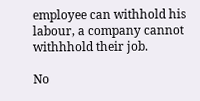employee can withhold his labour, a company cannot withhhold their job.

No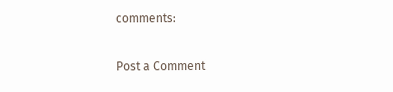comments:

Post a Comment